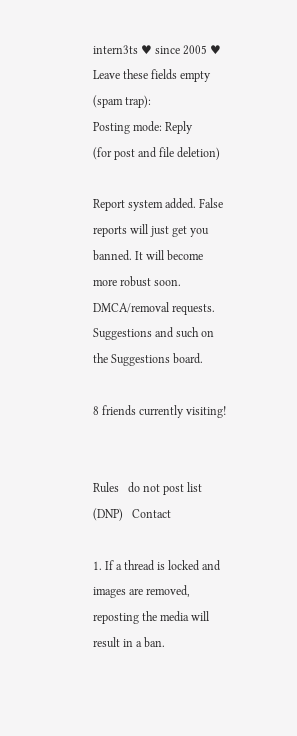intern3ts ♥ since 2005 ♥
Leave these fields empty (spam trap):
Posting mode: Reply
(for post and file deletion)

Report system added. False reports will just get you banned. It will become more robust soon. DMCA/removal requests. Suggestions and such on the Suggestions board.

8 friends currently visiting!


Rules   do not post list (DNP)   Contact

1. If a thread is locked and images are removed, reposting the media will result in a ban.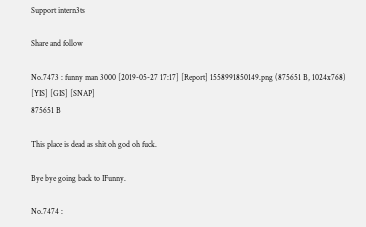Support intern3ts

Share and follow

No.7473 : funny man 3000 [2019-05-27 17:17] [Report] 1558991850149.png (875651 B, 1024x768) [YIS] [GIS] [SNAP]
875651 B

This place is dead as shit oh god oh fuck.

Bye bye going back to IFunny.

No.7474 :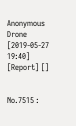Anonymous Drone [2019-05-27 19:40] [Report] []


No.7515 :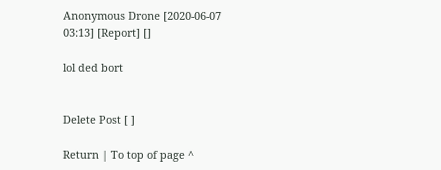Anonymous Drone [2020-06-07 03:13] [Report] []

lol ded bort


Delete Post [ ]

Return | To top of page ^